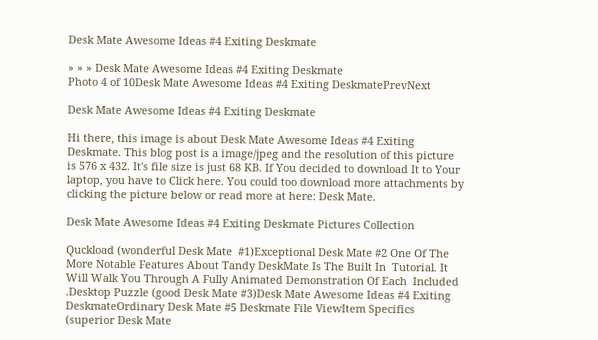Desk Mate Awesome Ideas #4 Exiting Deskmate

» » » Desk Mate Awesome Ideas #4 Exiting Deskmate
Photo 4 of 10Desk Mate Awesome Ideas #4 Exiting DeskmatePrevNext

Desk Mate Awesome Ideas #4 Exiting Deskmate

Hi there, this image is about Desk Mate Awesome Ideas #4 Exiting Deskmate. This blog post is a image/jpeg and the resolution of this picture is 576 x 432. It's file size is just 68 KB. If You decided to download It to Your laptop, you have to Click here. You could too download more attachments by clicking the picture below or read more at here: Desk Mate.

Desk Mate Awesome Ideas #4 Exiting Deskmate Pictures Collection

Quckload (wonderful Desk Mate  #1)Exceptional Desk Mate #2 One Of The More Notable Features About Tandy DeskMate Is The Built In  Tutorial. It Will Walk You Through A Fully Animated Demonstration Of Each  Included .Desktop Puzzle (good Desk Mate #3)Desk Mate Awesome Ideas #4 Exiting DeskmateOrdinary Desk Mate #5 Deskmate File ViewItem Specifics (superior Desk Mate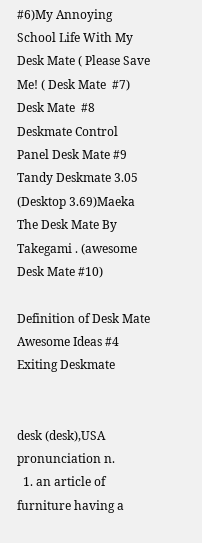#6)My Annoying School Life With My Desk Mate ( Please Save Me! ( Desk Mate  #7) Desk Mate  #8 Deskmate Control Panel Desk Mate #9 Tandy Deskmate 3.05 (Desktop 3.69)Maeka The Desk Mate By Takegami . (awesome Desk Mate #10)

Definition of Desk Mate Awesome Ideas #4 Exiting Deskmate


desk (desk),USA pronunciation n.
  1. an article of furniture having a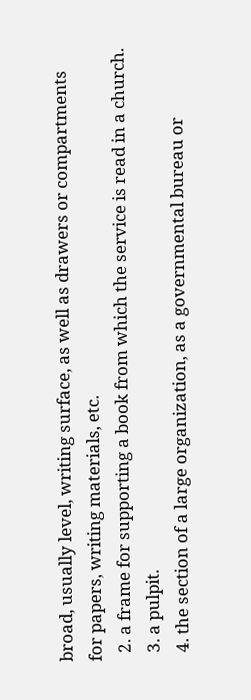broad, usually level, writing surface, as well as drawers or compartments for papers, writing materials, etc.
  2. a frame for supporting a book from which the service is read in a church.
  3. a pulpit.
  4. the section of a large organization, as a governmental bureau or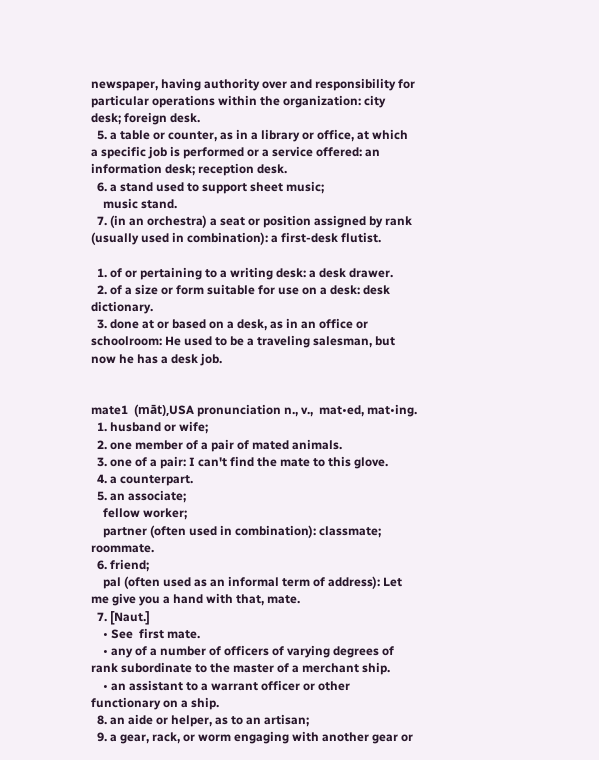newspaper, having authority over and responsibility for particular operations within the organization: city desk; foreign desk.
  5. a table or counter, as in a library or office, at which a specific job is performed or a service offered: an information desk; reception desk.
  6. a stand used to support sheet music;
    music stand.
  7. (in an orchestra) a seat or position assigned by rank (usually used in combination): a first-desk flutist.

  1. of or pertaining to a writing desk: a desk drawer.
  2. of a size or form suitable for use on a desk: desk dictionary.
  3. done at or based on a desk, as in an office or schoolroom: He used to be a traveling salesman, but now he has a desk job.


mate1  (māt),USA pronunciation n., v.,  mat•ed, mat•ing.
  1. husband or wife;
  2. one member of a pair of mated animals.
  3. one of a pair: I can't find the mate to this glove.
  4. a counterpart.
  5. an associate;
    fellow worker;
    partner (often used in combination): classmate; roommate.
  6. friend;
    pal (often used as an informal term of address): Let me give you a hand with that, mate.
  7. [Naut.]
    • See  first mate.
    • any of a number of officers of varying degrees of rank subordinate to the master of a merchant ship.
    • an assistant to a warrant officer or other functionary on a ship.
  8. an aide or helper, as to an artisan;
  9. a gear, rack, or worm engaging with another gear or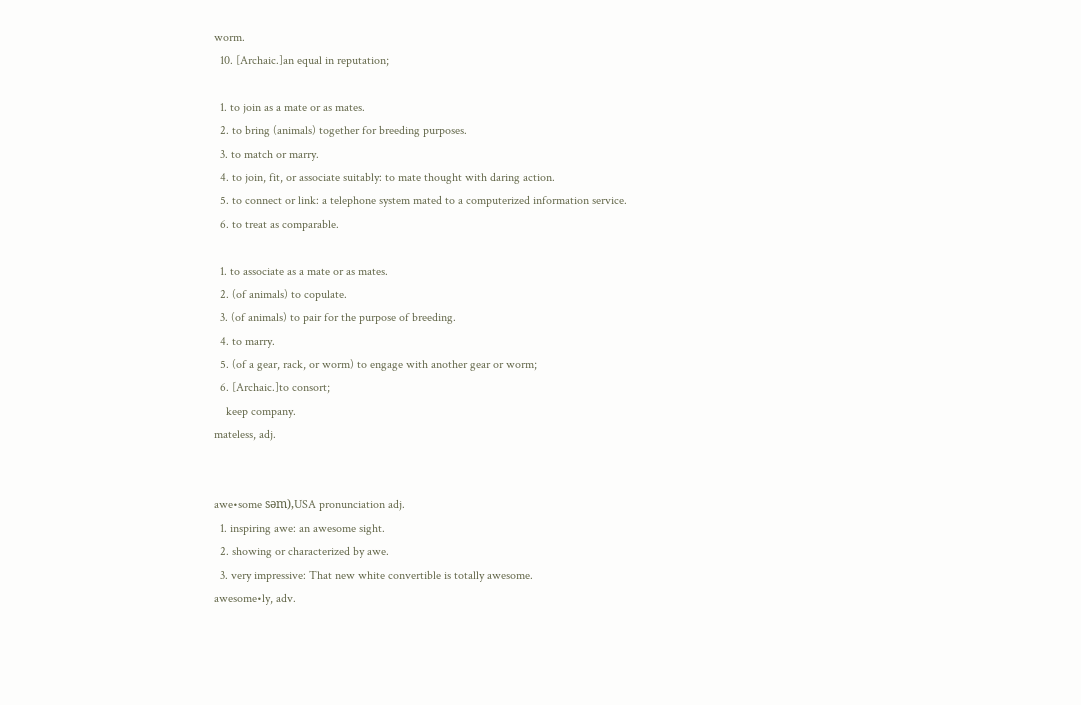worm.
  10. [Archaic.]an equal in reputation;

  1. to join as a mate or as mates.
  2. to bring (animals) together for breeding purposes.
  3. to match or marry.
  4. to join, fit, or associate suitably: to mate thought with daring action.
  5. to connect or link: a telephone system mated to a computerized information service.
  6. to treat as comparable.

  1. to associate as a mate or as mates.
  2. (of animals) to copulate.
  3. (of animals) to pair for the purpose of breeding.
  4. to marry.
  5. (of a gear, rack, or worm) to engage with another gear or worm;
  6. [Archaic.]to consort;
    keep company.
mateless, adj.


awe•some səm),USA pronunciation adj.
  1. inspiring awe: an awesome sight.
  2. showing or characterized by awe.
  3. very impressive: That new white convertible is totally awesome.
awesome•ly, adv.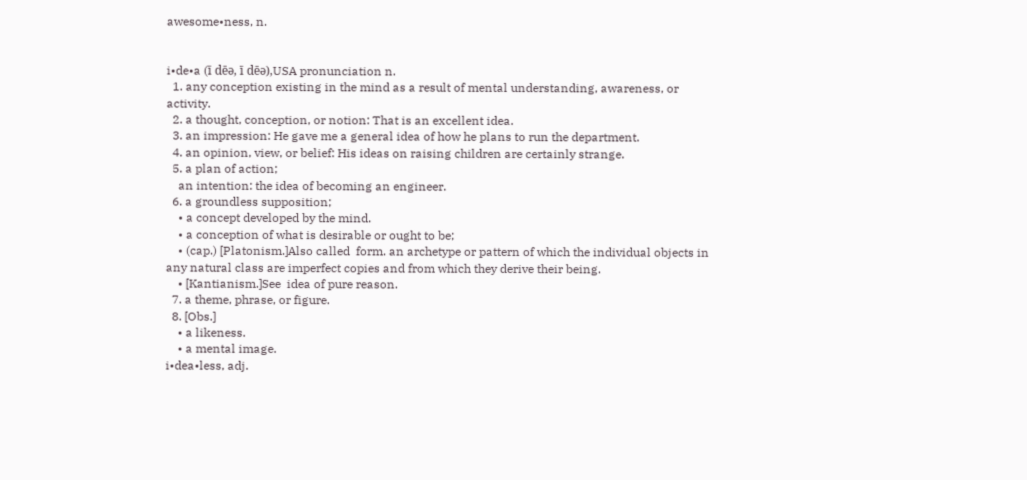awesome•ness, n.


i•de•a (ī dēə, ī dēə),USA pronunciation n.
  1. any conception existing in the mind as a result of mental understanding, awareness, or activity.
  2. a thought, conception, or notion: That is an excellent idea.
  3. an impression: He gave me a general idea of how he plans to run the department.
  4. an opinion, view, or belief: His ideas on raising children are certainly strange.
  5. a plan of action;
    an intention: the idea of becoming an engineer.
  6. a groundless supposition;
    • a concept developed by the mind.
    • a conception of what is desirable or ought to be;
    • (cap.) [Platonism.]Also called  form. an archetype or pattern of which the individual objects in any natural class are imperfect copies and from which they derive their being.
    • [Kantianism.]See  idea of pure reason.
  7. a theme, phrase, or figure.
  8. [Obs.]
    • a likeness.
    • a mental image.
i•dea•less, adj.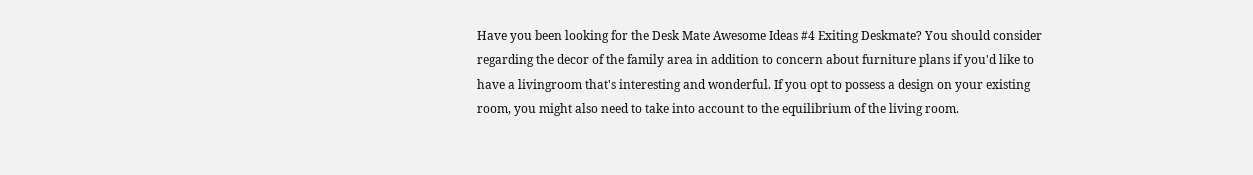Have you been looking for the Desk Mate Awesome Ideas #4 Exiting Deskmate? You should consider regarding the decor of the family area in addition to concern about furniture plans if you'd like to have a livingroom that's interesting and wonderful. If you opt to possess a design on your existing room, you might also need to take into account to the equilibrium of the living room.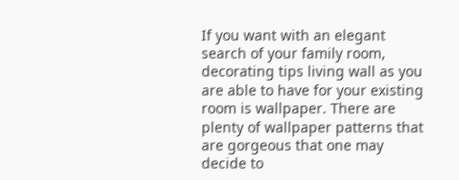If you want with an elegant search of your family room, decorating tips living wall as you are able to have for your existing room is wallpaper. There are plenty of wallpaper patterns that are gorgeous that one may decide to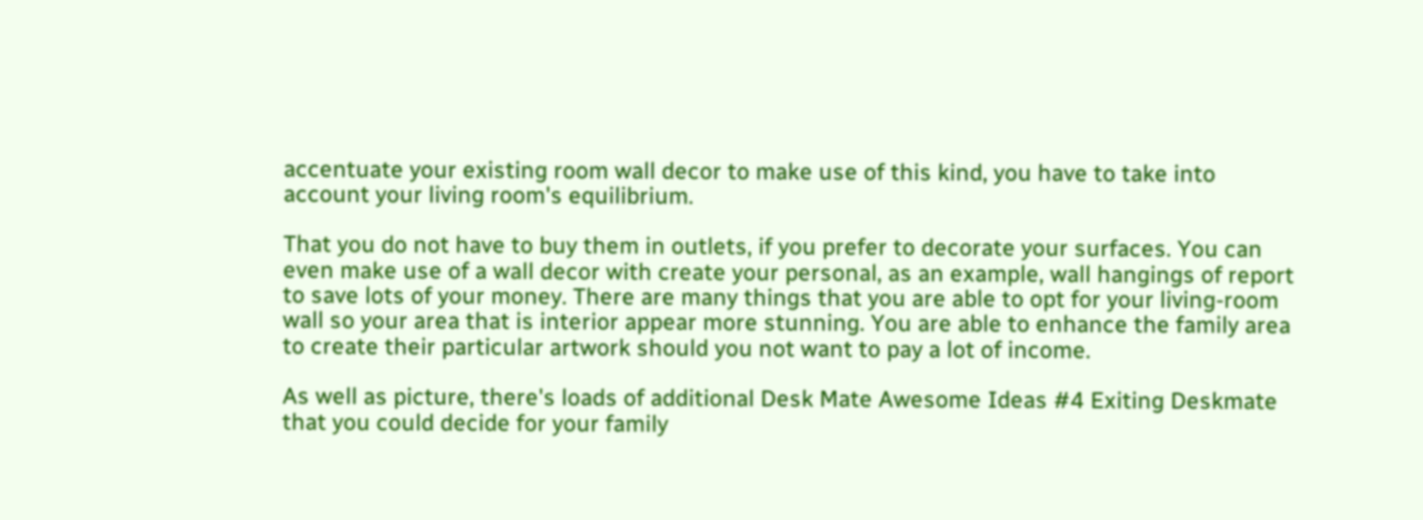accentuate your existing room wall decor to make use of this kind, you have to take into account your living room's equilibrium.

That you do not have to buy them in outlets, if you prefer to decorate your surfaces. You can even make use of a wall decor with create your personal, as an example, wall hangings of report to save lots of your money. There are many things that you are able to opt for your living-room wall so your area that is interior appear more stunning. You are able to enhance the family area to create their particular artwork should you not want to pay a lot of income.

As well as picture, there's loads of additional Desk Mate Awesome Ideas #4 Exiting Deskmate that you could decide for your family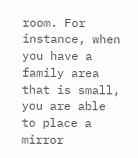room. For instance, when you have a family area that is small, you are able to place a mirror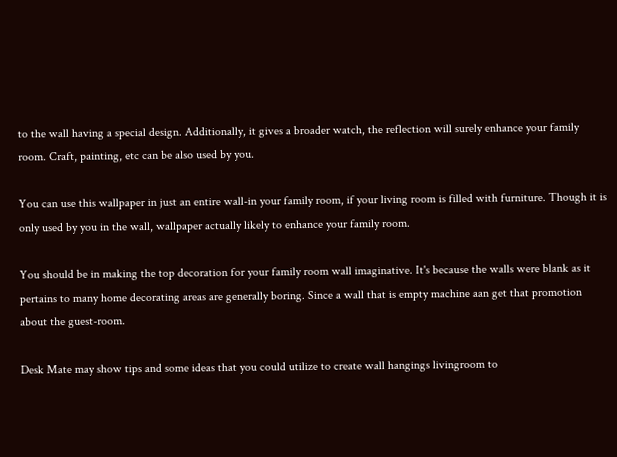to the wall having a special design. Additionally, it gives a broader watch, the reflection will surely enhance your family room. Craft, painting, etc can be also used by you.

You can use this wallpaper in just an entire wall-in your family room, if your living room is filled with furniture. Though it is only used by you in the wall, wallpaper actually likely to enhance your family room.

You should be in making the top decoration for your family room wall imaginative. It's because the walls were blank as it pertains to many home decorating areas are generally boring. Since a wall that is empty machine aan get that promotion about the guest-room.

Desk Mate may show tips and some ideas that you could utilize to create wall hangings livingroom to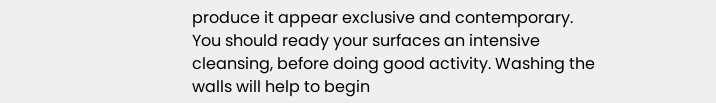produce it appear exclusive and contemporary. You should ready your surfaces an intensive cleansing, before doing good activity. Washing the walls will help to begin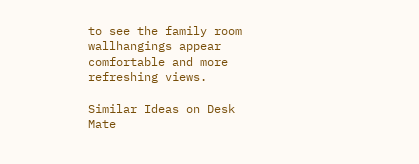to see the family room wallhangings appear comfortable and more refreshing views.

Similar Ideas on Desk Mate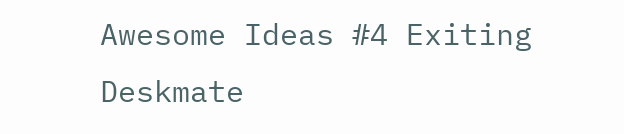Awesome Ideas #4 Exiting Deskmate